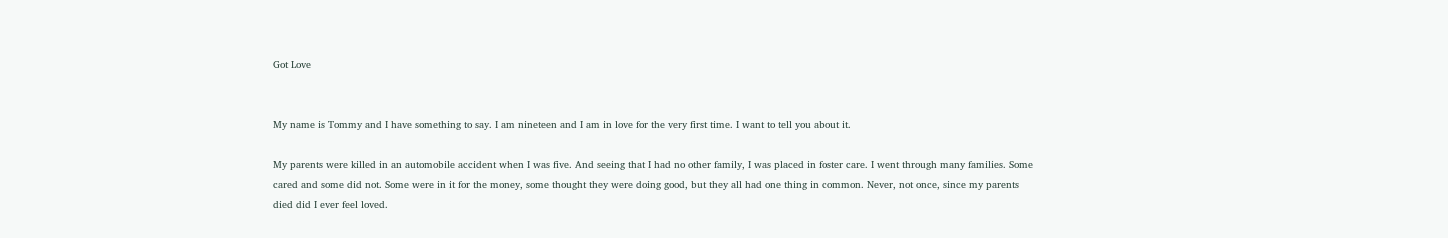Got Love


My name is Tommy and I have something to say. I am nineteen and I am in love for the very first time. I want to tell you about it.

My parents were killed in an automobile accident when I was five. And seeing that I had no other family, I was placed in foster care. I went through many families. Some cared and some did not. Some were in it for the money, some thought they were doing good, but they all had one thing in common. Never, not once, since my parents died did I ever feel loved.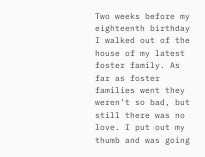Two weeks before my eighteenth birthday I walked out of the house of my latest foster family. As far as foster families went they weren’t so bad, but still there was no love. I put out my thumb and was going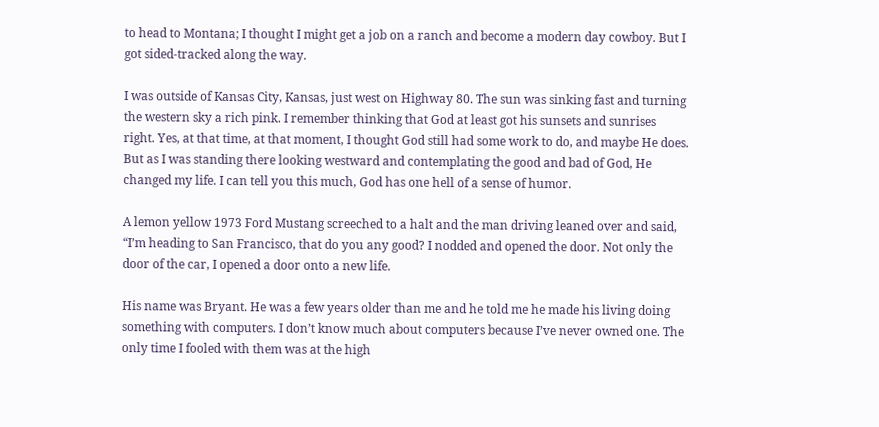to head to Montana; I thought I might get a job on a ranch and become a modern day cowboy. But I got sided-tracked along the way.

I was outside of Kansas City, Kansas, just west on Highway 80. The sun was sinking fast and turning the western sky a rich pink. I remember thinking that God at least got his sunsets and sunrises right. Yes, at that time, at that moment, I thought God still had some work to do, and maybe He does. But as I was standing there looking westward and contemplating the good and bad of God, He changed my life. I can tell you this much, God has one hell of a sense of humor.

A lemon yellow 1973 Ford Mustang screeched to a halt and the man driving leaned over and said, “I’m heading to San Francisco, that do you any good? I nodded and opened the door. Not only the door of the car, I opened a door onto a new life.

His name was Bryant. He was a few years older than me and he told me he made his living doing something with computers. I don’t know much about computers because I’ve never owned one. The only time I fooled with them was at the high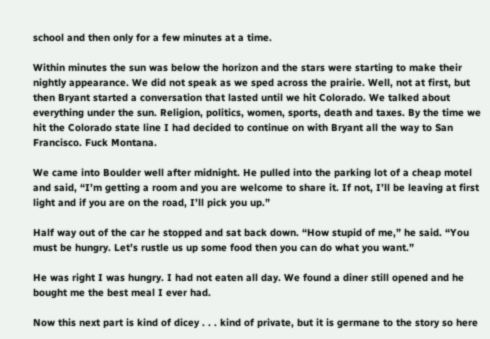school and then only for a few minutes at a time.

Within minutes the sun was below the horizon and the stars were starting to make their nightly appearance. We did not speak as we sped across the prairie. Well, not at first, but then Bryant started a conversation that lasted until we hit Colorado. We talked about everything under the sun. Religion, politics, women, sports, death and taxes. By the time we hit the Colorado state line I had decided to continue on with Bryant all the way to San Francisco. Fuck Montana.

We came into Boulder well after midnight. He pulled into the parking lot of a cheap motel and said, “I’m getting a room and you are welcome to share it. If not, I’ll be leaving at first light and if you are on the road, I’ll pick you up.”

Half way out of the car he stopped and sat back down. “How stupid of me,” he said. “You must be hungry. Let’s rustle us up some food then you can do what you want.”

He was right I was hungry. I had not eaten all day. We found a diner still opened and he bought me the best meal I ever had.

Now this next part is kind of dicey . . . kind of private, but it is germane to the story so here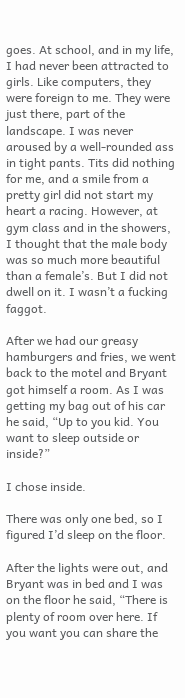goes. At school, and in my life, I had never been attracted to girls. Like computers, they were foreign to me. They were just there, part of the landscape. I was never aroused by a well-rounded ass in tight pants. Tits did nothing for me, and a smile from a pretty girl did not start my heart a racing. However, at gym class and in the showers, I thought that the male body was so much more beautiful than a female’s. But I did not dwell on it. I wasn’t a fucking faggot.

After we had our greasy hamburgers and fries, we went back to the motel and Bryant got himself a room. As I was getting my bag out of his car he said, “Up to you kid. You want to sleep outside or inside?”

I chose inside.

There was only one bed, so I figured I’d sleep on the floor.

After the lights were out, and Bryant was in bed and I was on the floor he said, “There is plenty of room over here. If you want you can share the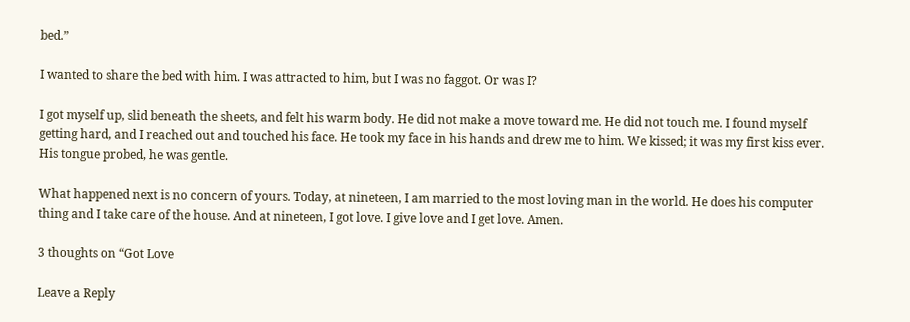bed.”

I wanted to share the bed with him. I was attracted to him, but I was no faggot. Or was I?

I got myself up, slid beneath the sheets, and felt his warm body. He did not make a move toward me. He did not touch me. I found myself getting hard, and I reached out and touched his face. He took my face in his hands and drew me to him. We kissed; it was my first kiss ever. His tongue probed, he was gentle.

What happened next is no concern of yours. Today, at nineteen, I am married to the most loving man in the world. He does his computer thing and I take care of the house. And at nineteen, I got love. I give love and I get love. Amen.

3 thoughts on “Got Love

Leave a Reply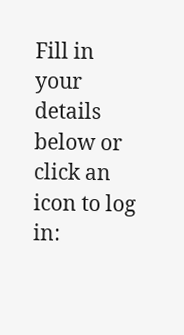Fill in your details below or click an icon to log in: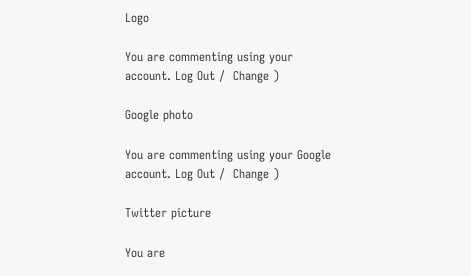Logo

You are commenting using your account. Log Out /  Change )

Google photo

You are commenting using your Google account. Log Out /  Change )

Twitter picture

You are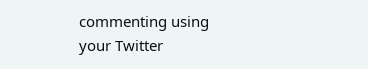commenting using your Twitter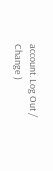account. Log Out /  Change )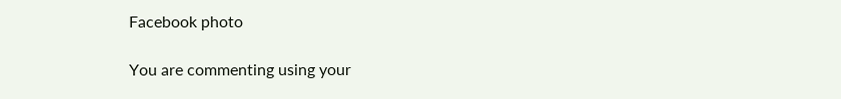Facebook photo

You are commenting using your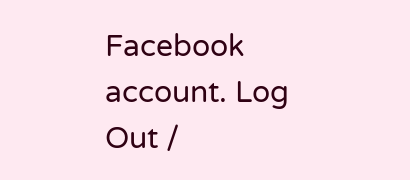Facebook account. Log Out /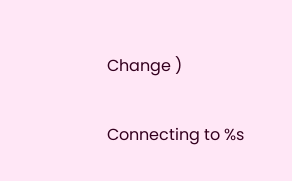Change )

Connecting to %s